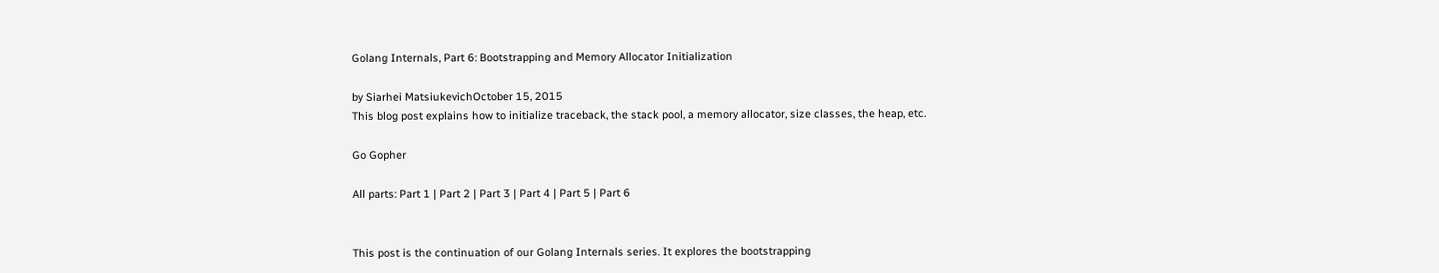Golang Internals, Part 6: Bootstrapping and Memory Allocator Initialization

by Siarhei MatsiukevichOctober 15, 2015
This blog post explains how to initialize traceback, the stack pool, a memory allocator, size classes, the heap, etc.

Go Gopher

All parts: Part 1 | Part 2 | Part 3 | Part 4 | Part 5 | Part 6


This post is the continuation of our Golang Internals series. It explores the bootstrapping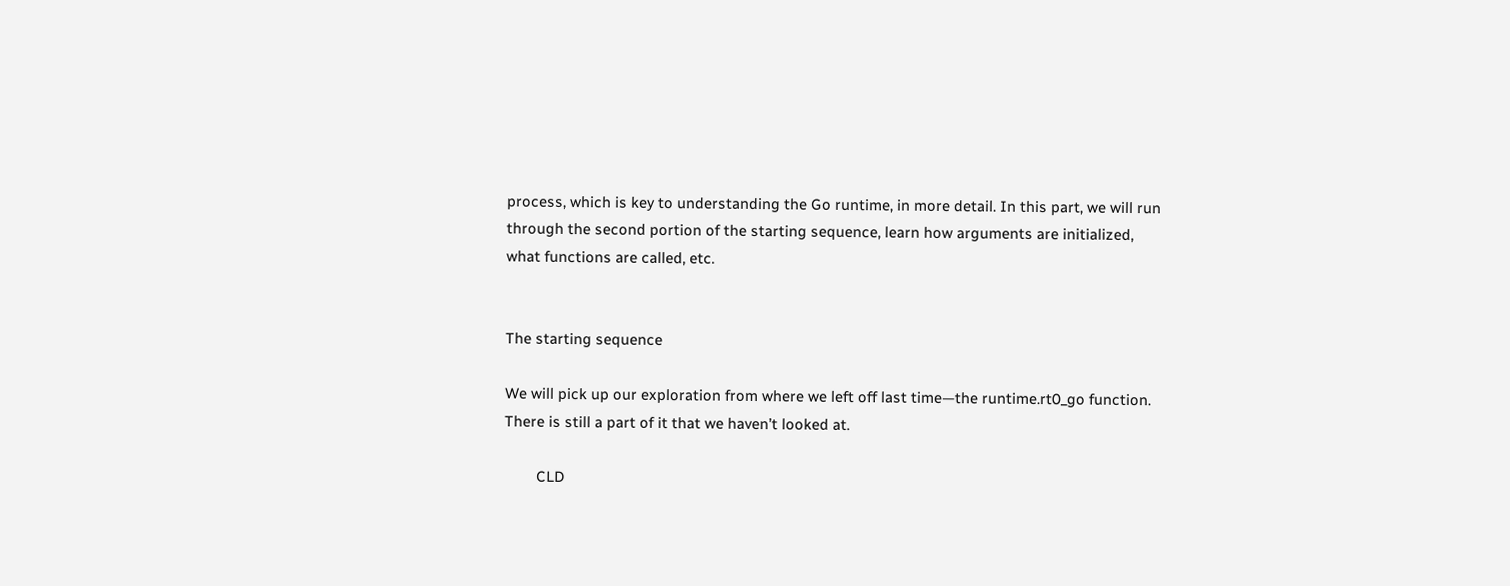process, which is key to understanding the Go runtime, in more detail. In this part, we will run through the second portion of the starting sequence, learn how arguments are initialized, what functions are called, etc.


The starting sequence

We will pick up our exploration from where we left off last time—the runtime.rt0_go function. There is still a part of it that we haven’t looked at.

        CLD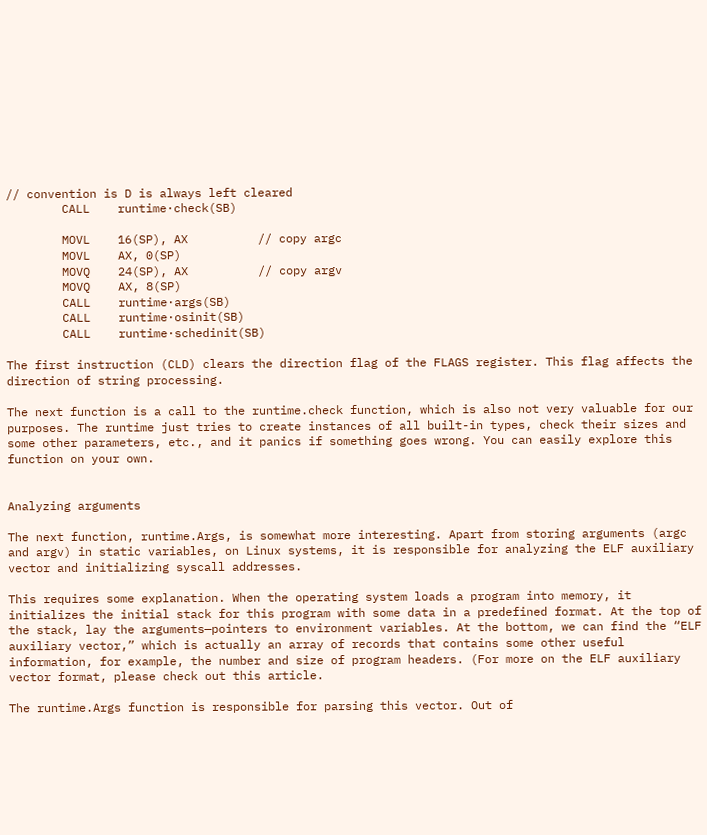// convention is D is always left cleared
        CALL    runtime·check(SB)

        MOVL    16(SP), AX          // copy argc
        MOVL    AX, 0(SP)
        MOVQ    24(SP), AX          // copy argv
        MOVQ    AX, 8(SP)
        CALL    runtime·args(SB)
        CALL    runtime·osinit(SB)
        CALL    runtime·schedinit(SB)

The first instruction (CLD) clears the direction flag of the FLAGS register. This flag affects the direction of string processing.

The next function is a call to the runtime.check function, which is also not very valuable for our purposes. The runtime just tries to create instances of all built-in types, check their sizes and some other parameters, etc., and it panics if something goes wrong. You can easily explore this function on your own.


Analyzing arguments

The next function, runtime.Args, is somewhat more interesting. Apart from storing arguments (argc and argv) in static variables, on Linux systems, it is responsible for analyzing the ELF auxiliary vector and initializing syscall addresses.

This requires some explanation. When the operating system loads a program into memory, it initializes the initial stack for this program with some data in a predefined format. At the top of the stack, lay the arguments—pointers to environment variables. At the bottom, we can find the “ELF auxiliary vector,” which is actually an array of records that contains some other useful information, for example, the number and size of program headers. (For more on the ELF auxiliary vector format, please check out this article.

The runtime.Args function is responsible for parsing this vector. Out of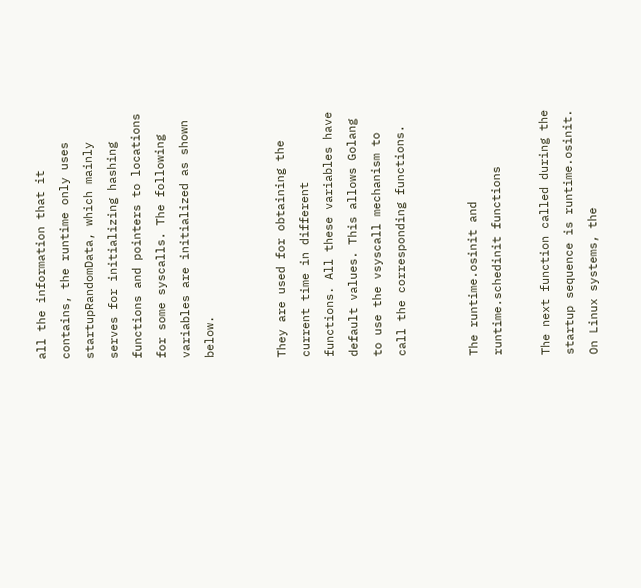all the information that it contains, the runtime only uses startupRandomData, which mainly serves for initializing hashing functions and pointers to locations for some syscalls. The following variables are initialized as shown below.


They are used for obtaining the current time in different functions. All these variables have default values. This allows Golang to use the vsyscall mechanism to call the corresponding functions.


The runtime.osinit and runtime.schedinit functions

The next function called during the startup sequence is runtime.osinit. On Linux systems, the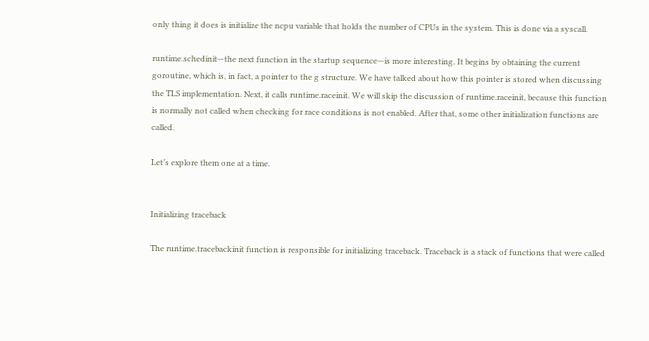only thing it does is initialize the ncpu variable that holds the number of CPUs in the system. This is done via a syscall.

runtime.schedinit—the next function in the startup sequence—is more interesting. It begins by obtaining the current goroutine, which is, in fact, a pointer to the g structure. We have talked about how this pointer is stored when discussing the TLS implementation. Next, it calls runtime.raceinit. We will skip the discussion of runtime.raceinit, because this function is normally not called when checking for race conditions is not enabled. After that, some other initialization functions are called.

Let’s explore them one at a time.


Initializing traceback

The runtime.tracebackinit function is responsible for initializing traceback. Traceback is a stack of functions that were called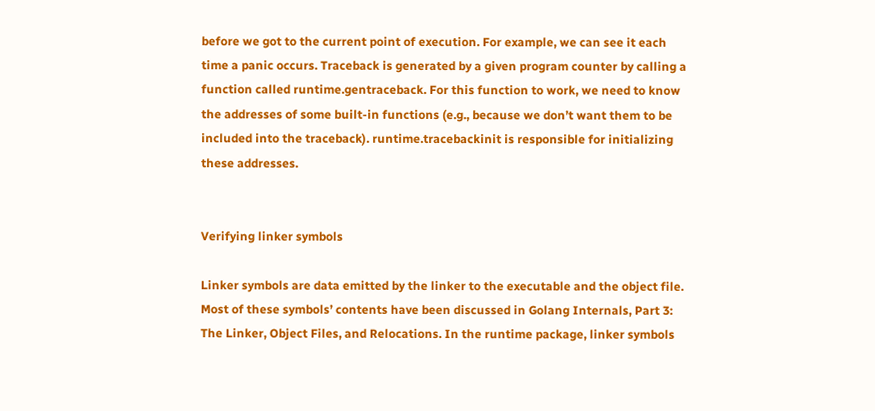before we got to the current point of execution. For example, we can see it each time a panic occurs. Traceback is generated by a given program counter by calling a function called runtime.gentraceback. For this function to work, we need to know the addresses of some built-in functions (e.g., because we don’t want them to be included into the traceback). runtime.tracebackinit is responsible for initializing these addresses.


Verifying linker symbols

Linker symbols are data emitted by the linker to the executable and the object file. Most of these symbols’ contents have been discussed in Golang Internals, Part 3: The Linker, Object Files, and Relocations. In the runtime package, linker symbols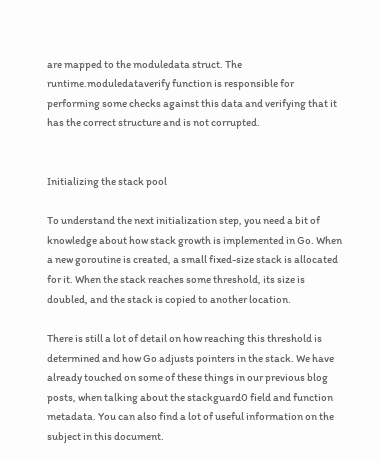are mapped to the moduledata struct. The runtime.moduledataverify function is responsible for performing some checks against this data and verifying that it has the correct structure and is not corrupted.


Initializing the stack pool

To understand the next initialization step, you need a bit of knowledge about how stack growth is implemented in Go. When a new goroutine is created, a small fixed-size stack is allocated for it. When the stack reaches some threshold, its size is doubled, and the stack is copied to another location.

There is still a lot of detail on how reaching this threshold is determined and how Go adjusts pointers in the stack. We have already touched on some of these things in our previous blog posts, when talking about the stackguard0 field and function metadata. You can also find a lot of useful information on the subject in this document.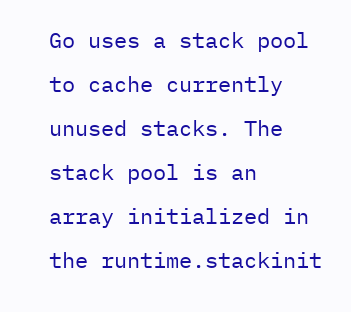Go uses a stack pool to cache currently unused stacks. The stack pool is an array initialized in the runtime.stackinit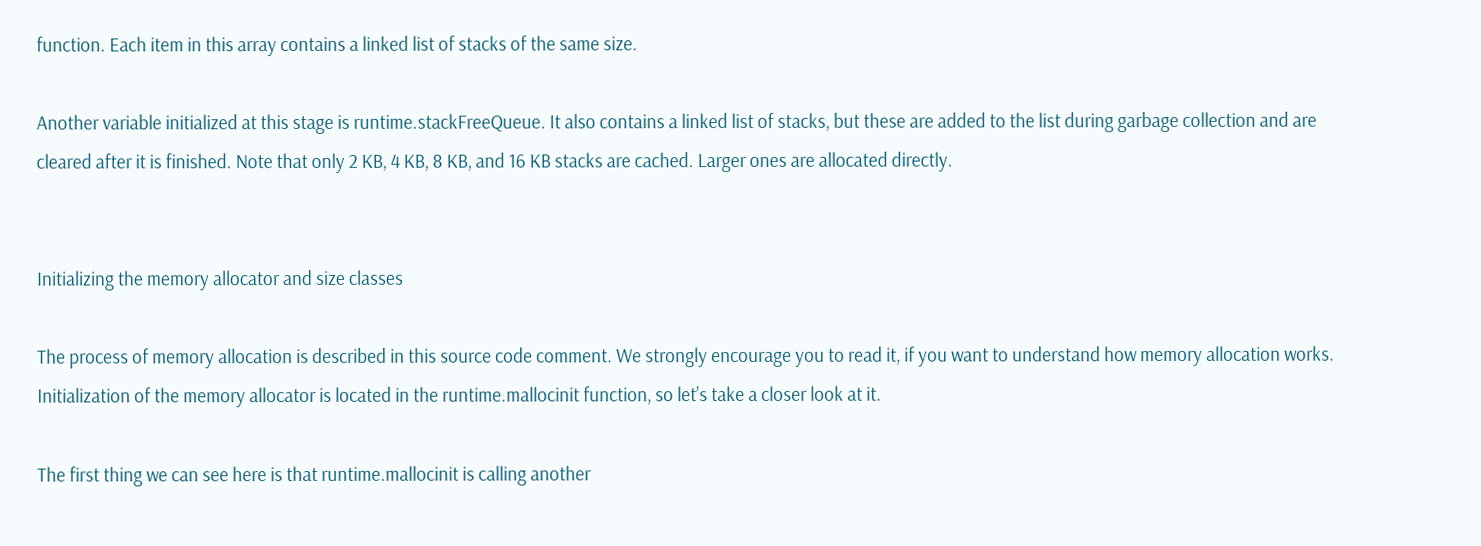function. Each item in this array contains a linked list of stacks of the same size.

Another variable initialized at this stage is runtime.stackFreeQueue. It also contains a linked list of stacks, but these are added to the list during garbage collection and are cleared after it is finished. Note that only 2 KB, 4 KB, 8 KB, and 16 KB stacks are cached. Larger ones are allocated directly.


Initializing the memory allocator and size classes

The process of memory allocation is described in this source code comment. We strongly encourage you to read it, if you want to understand how memory allocation works. Initialization of the memory allocator is located in the runtime.mallocinit function, so let’s take a closer look at it.

The first thing we can see here is that runtime.mallocinit is calling another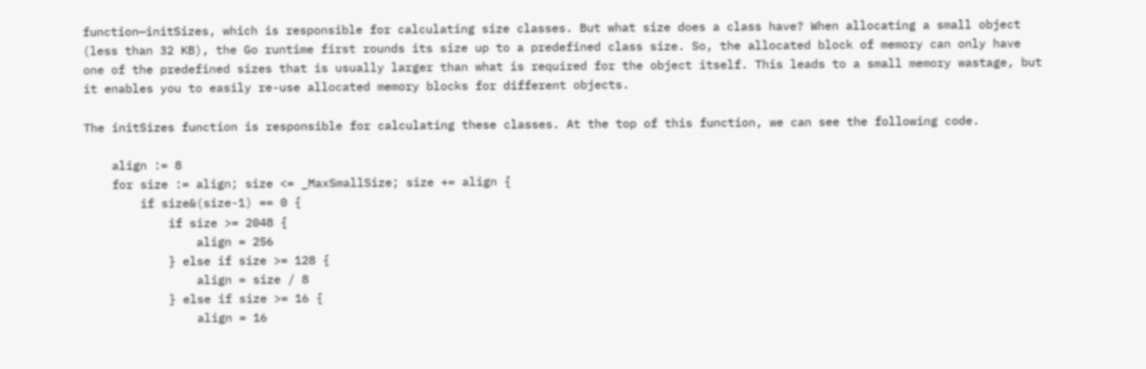function—initSizes, which is responsible for calculating size classes. But what size does a class have? When allocating a small object (less than 32 KB), the Go runtime first rounds its size up to a predefined class size. So, the allocated block of memory can only have one of the predefined sizes that is usually larger than what is required for the object itself. This leads to a small memory wastage, but it enables you to easily re-use allocated memory blocks for different objects.

The initSizes function is responsible for calculating these classes. At the top of this function, we can see the following code.

    align := 8
    for size := align; size <= _MaxSmallSize; size += align {
        if size&(size-1) == 0 {
            if size >= 2048 {
                align = 256
            } else if size >= 128 {
                align = size / 8
            } else if size >= 16 {
                align = 16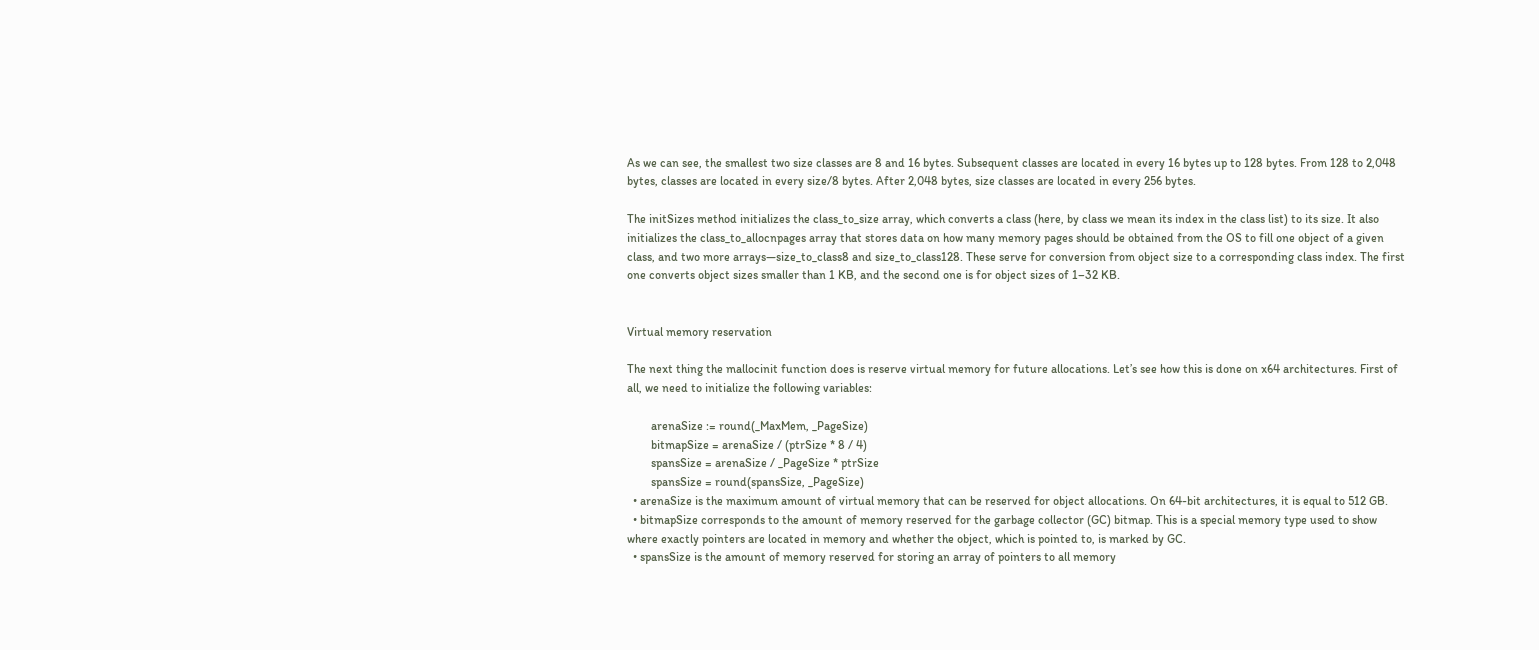As we can see, the smallest two size classes are 8 and 16 bytes. Subsequent classes are located in every 16 bytes up to 128 bytes. From 128 to 2,048 bytes, classes are located in every size/8 bytes. After 2,048 bytes, size classes are located in every 256 bytes.

The initSizes method initializes the class_to_size array, which converts a class (here, by class we mean its index in the class list) to its size. It also initializes the class_to_allocnpages array that stores data on how many memory pages should be obtained from the OS to fill one object of a given class, and two more arrays—size_to_class8 and size_to_class128. These serve for conversion from object size to a corresponding class index. The first one converts object sizes smaller than 1 KB, and the second one is for object sizes of 1–32 KB.


Virtual memory reservation

The next thing the mallocinit function does is reserve virtual memory for future allocations. Let’s see how this is done on x64 architectures. First of all, we need to initialize the following variables:

        arenaSize := round(_MaxMem, _PageSize)
        bitmapSize = arenaSize / (ptrSize * 8 / 4)
        spansSize = arenaSize / _PageSize * ptrSize
        spansSize = round(spansSize, _PageSize)
  • arenaSize is the maximum amount of virtual memory that can be reserved for object allocations. On 64-bit architectures, it is equal to 512 GB.
  • bitmapSize corresponds to the amount of memory reserved for the garbage collector (GC) bitmap. This is a special memory type used to show where exactly pointers are located in memory and whether the object, which is pointed to, is marked by GC.
  • spansSize is the amount of memory reserved for storing an array of pointers to all memory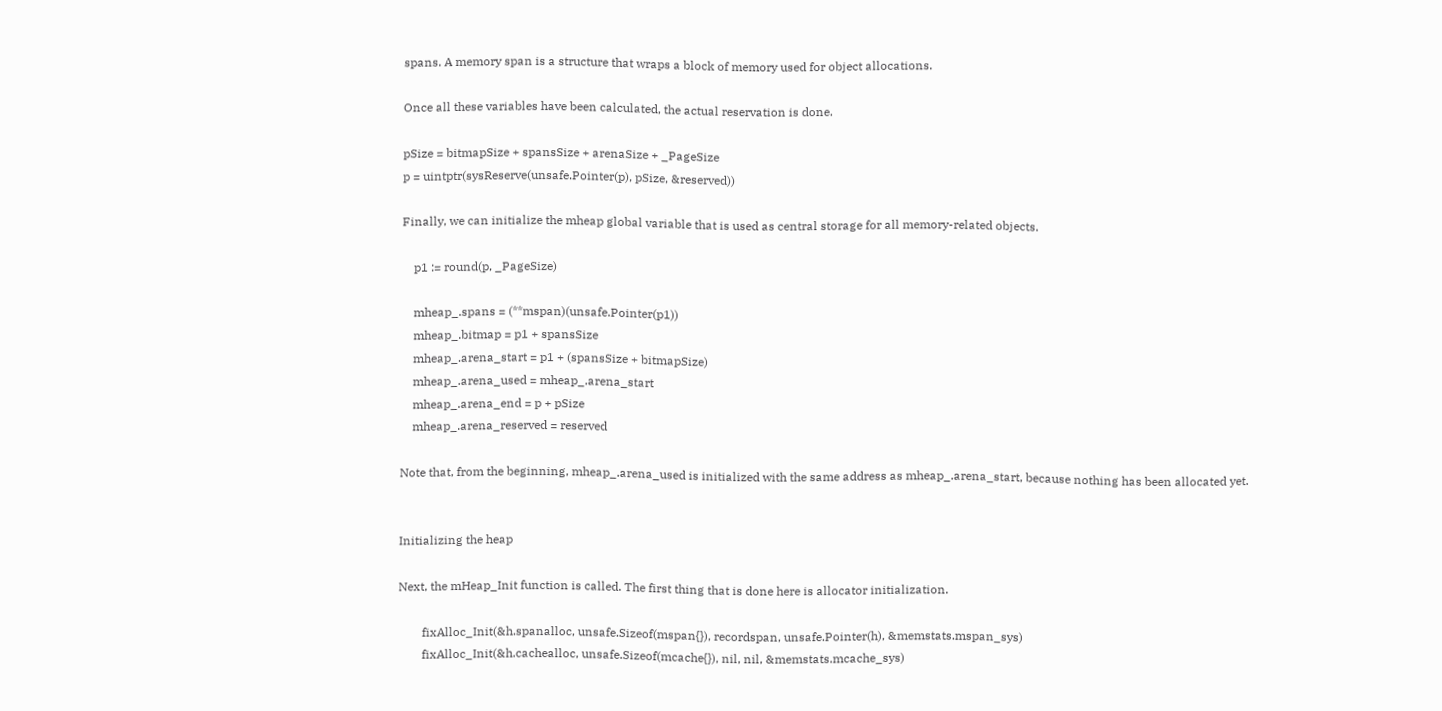spans. A memory span is a structure that wraps a block of memory used for object allocations.

Once all these variables have been calculated, the actual reservation is done.

pSize = bitmapSize + spansSize + arenaSize + _PageSize
p = uintptr(sysReserve(unsafe.Pointer(p), pSize, &reserved))

Finally, we can initialize the mheap global variable that is used as central storage for all memory-related objects.

    p1 := round(p, _PageSize)

    mheap_.spans = (**mspan)(unsafe.Pointer(p1))
    mheap_.bitmap = p1 + spansSize
    mheap_.arena_start = p1 + (spansSize + bitmapSize)
    mheap_.arena_used = mheap_.arena_start
    mheap_.arena_end = p + pSize
    mheap_.arena_reserved = reserved

Note that, from the beginning, mheap_.arena_used is initialized with the same address as mheap_.arena_start, because nothing has been allocated yet.


Initializing the heap

Next, the mHeap_Init function is called. The first thing that is done here is allocator initialization.

        fixAlloc_Init(&h.spanalloc, unsafe.Sizeof(mspan{}), recordspan, unsafe.Pointer(h), &memstats.mspan_sys)
        fixAlloc_Init(&h.cachealloc, unsafe.Sizeof(mcache{}), nil, nil, &memstats.mcache_sys)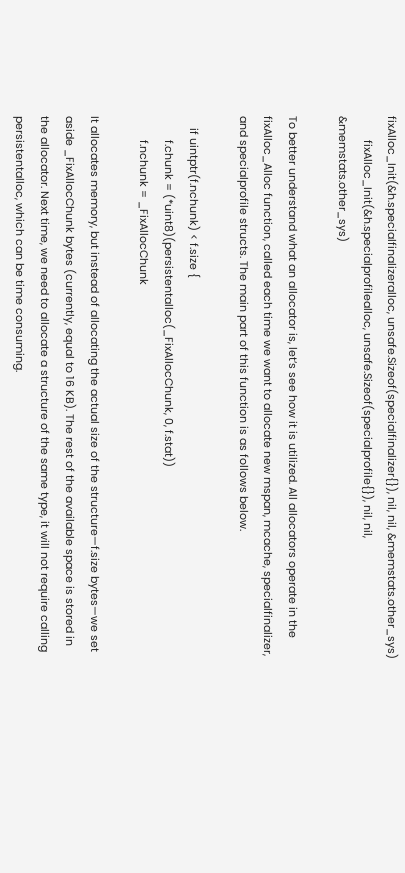fixAlloc_Init(&h.specialfinalizeralloc, unsafe.Sizeof(specialfinalizer{}), nil, nil, &memstats.other_sys)
        fixAlloc_Init(&h.specialprofilealloc, unsafe.Sizeof(specialprofile{}), nil, nil, &memstats.other_sys)

To better understand what an allocator is, let’s see how it is utilized. All allocators operate in the fixAlloc_Alloc function, called each time we want to allocate new mspan, mcache, specialfinalizer, and specialprofile structs. The main part of this function is as follows below.

    if uintptr(f.nchunk) < f.size {
        f.chunk = (*uint8)(persistentalloc(_FixAllocChunk, 0, f.stat))
        f.nchunk = _FixAllocChunk

It allocates memory, but instead of allocating the actual size of the structure—f.size bytes—we set aside _FixAllocChunk bytes (currently, equal to 16 KB). The rest of the available space is stored in the allocator. Next time, we need to allocate a structure of the same type, it will not require calling persistentalloc, which can be time consuming.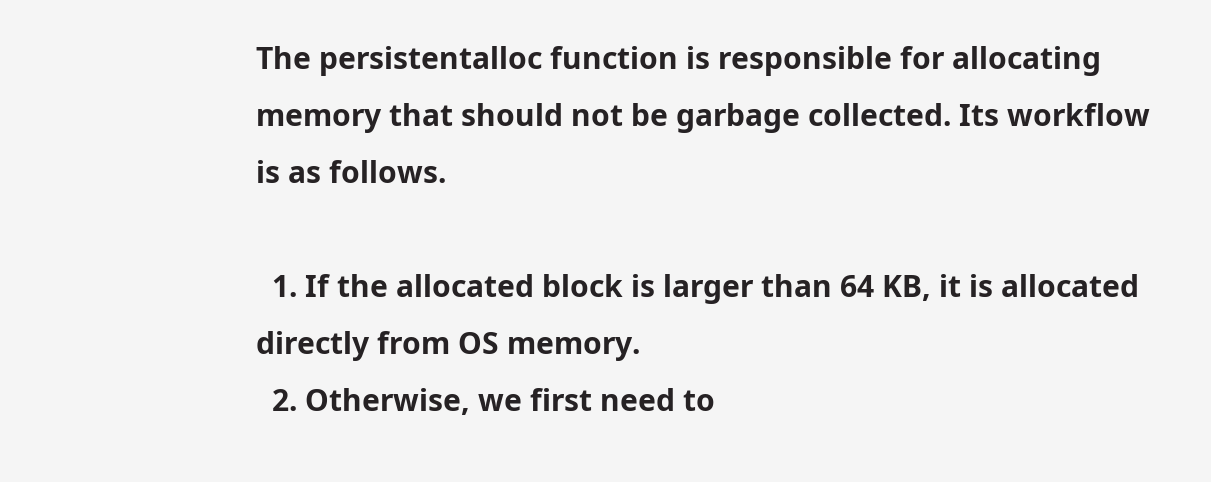The persistentalloc function is responsible for allocating memory that should not be garbage collected. Its workflow is as follows.

  1. If the allocated block is larger than 64 KB, it is allocated directly from OS memory.
  2. Otherwise, we first need to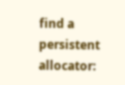find a persistent allocator: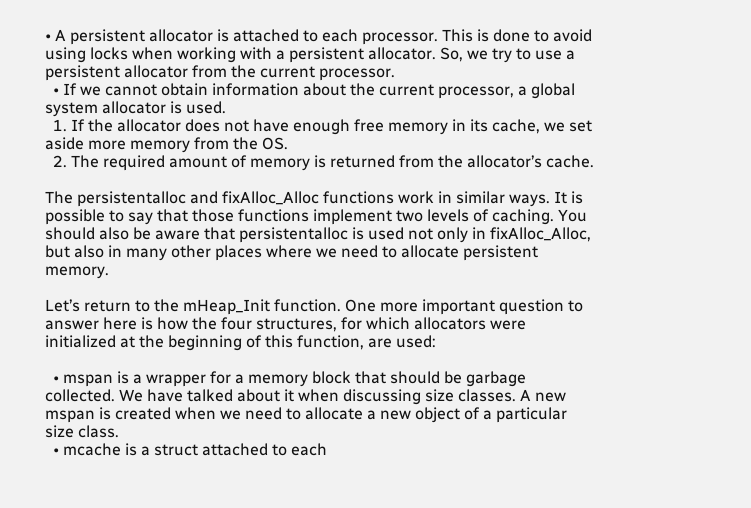• A persistent allocator is attached to each processor. This is done to avoid using locks when working with a persistent allocator. So, we try to use a persistent allocator from the current processor.
  • If we cannot obtain information about the current processor, a global system allocator is used.
  1. If the allocator does not have enough free memory in its cache, we set aside more memory from the OS.
  2. The required amount of memory is returned from the allocator’s cache.

The persistentalloc and fixAlloc_Alloc functions work in similar ways. It is possible to say that those functions implement two levels of caching. You should also be aware that persistentalloc is used not only in fixAlloc_Alloc, but also in many other places where we need to allocate persistent memory.

Let’s return to the mHeap_Init function. One more important question to answer here is how the four structures, for which allocators were initialized at the beginning of this function, are used:

  • mspan is a wrapper for a memory block that should be garbage collected. We have talked about it when discussing size classes. A new mspan is created when we need to allocate a new object of a particular size class.
  • mcache is a struct attached to each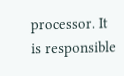processor. It is responsible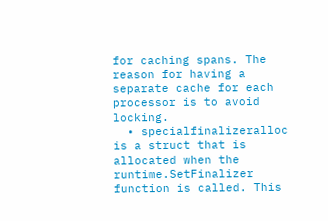for caching spans. The reason for having a separate cache for each processor is to avoid locking.
  • specialfinalizeralloc is a struct that is allocated when the runtime.SetFinalizer function is called. This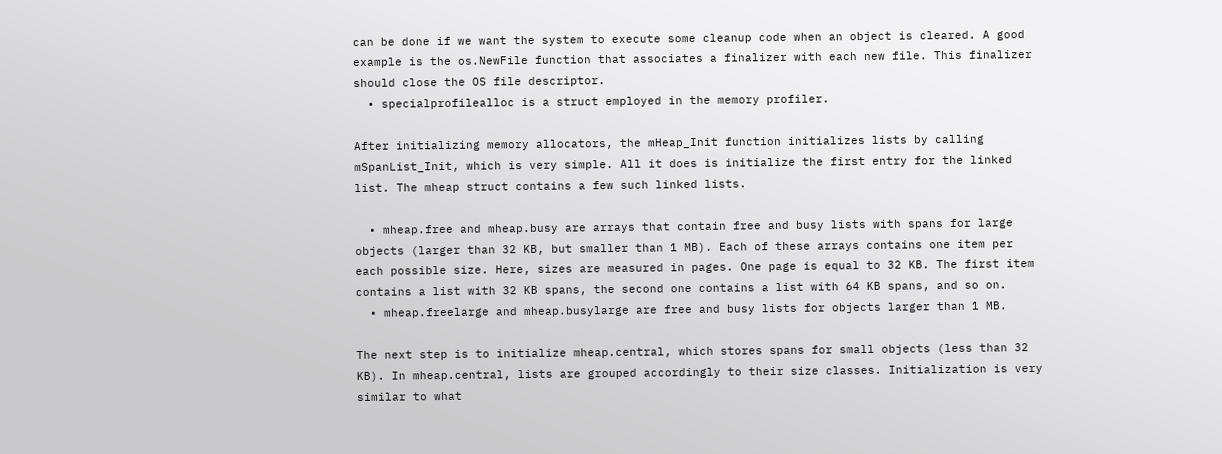can be done if we want the system to execute some cleanup code when an object is cleared. A good example is the os.NewFile function that associates a finalizer with each new file. This finalizer should close the OS file descriptor.
  • specialprofilealloc is a struct employed in the memory profiler.

After initializing memory allocators, the mHeap_Init function initializes lists by calling mSpanList_Init, which is very simple. All it does is initialize the first entry for the linked list. The mheap struct contains a few such linked lists.

  • mheap.free and mheap.busy are arrays that contain free and busy lists with spans for large objects (larger than 32 KB, but smaller than 1 MB). Each of these arrays contains one item per each possible size. Here, sizes are measured in pages. One page is equal to 32 KB. The first item contains a list with 32 KB spans, the second one contains a list with 64 KB spans, and so on.
  • mheap.freelarge and mheap.busylarge are free and busy lists for objects larger than 1 MB.

The next step is to initialize mheap.central, which stores spans for small objects (less than 32 KB). In mheap.central, lists are grouped accordingly to their size classes. Initialization is very similar to what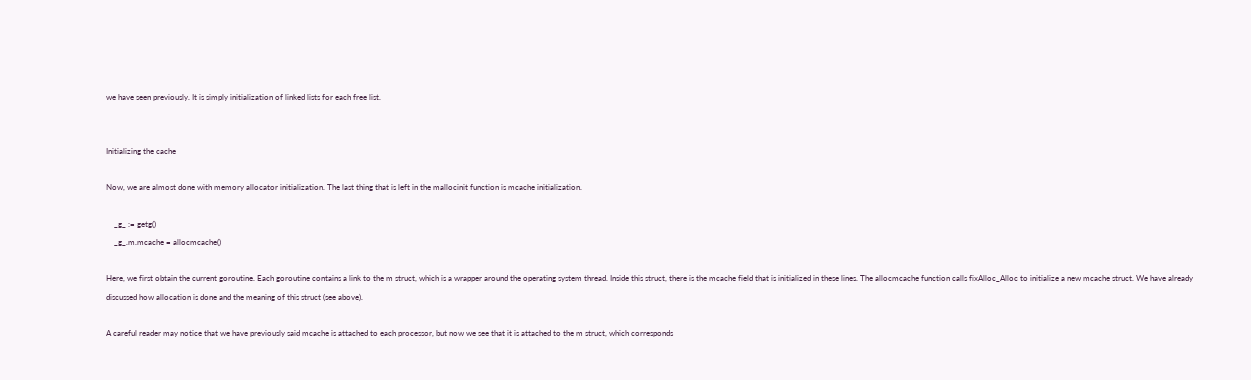we have seen previously. It is simply initialization of linked lists for each free list.


Initializing the cache

Now, we are almost done with memory allocator initialization. The last thing that is left in the mallocinit function is mcache initialization.

    _g_ := getg()
    _g_.m.mcache = allocmcache()

Here, we first obtain the current goroutine. Each goroutine contains a link to the m struct, which is a wrapper around the operating system thread. Inside this struct, there is the mcache field that is initialized in these lines. The allocmcache function calls fixAlloc_Alloc to initialize a new mcache struct. We have already discussed how allocation is done and the meaning of this struct (see above).

A careful reader may notice that we have previously said mcache is attached to each processor, but now we see that it is attached to the m struct, which corresponds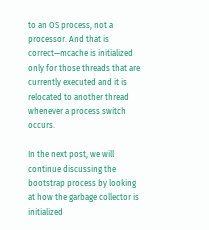to an OS process, not a processor. And that is correct—mcache is initialized only for those threads that are currently executed and it is relocated to another thread whenever a process switch occurs.

In the next post, we will continue discussing the bootstrap process by looking at how the garbage collector is initialized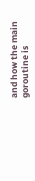and how the main goroutine is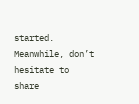started. Meanwhile, don’t hesitate to share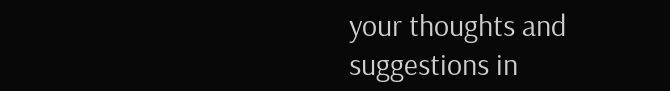your thoughts and suggestions in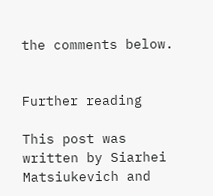the comments below.


Further reading

This post was written by Siarhei Matsiukevich and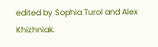edited by Sophia Turol and Alex Khizhniak.